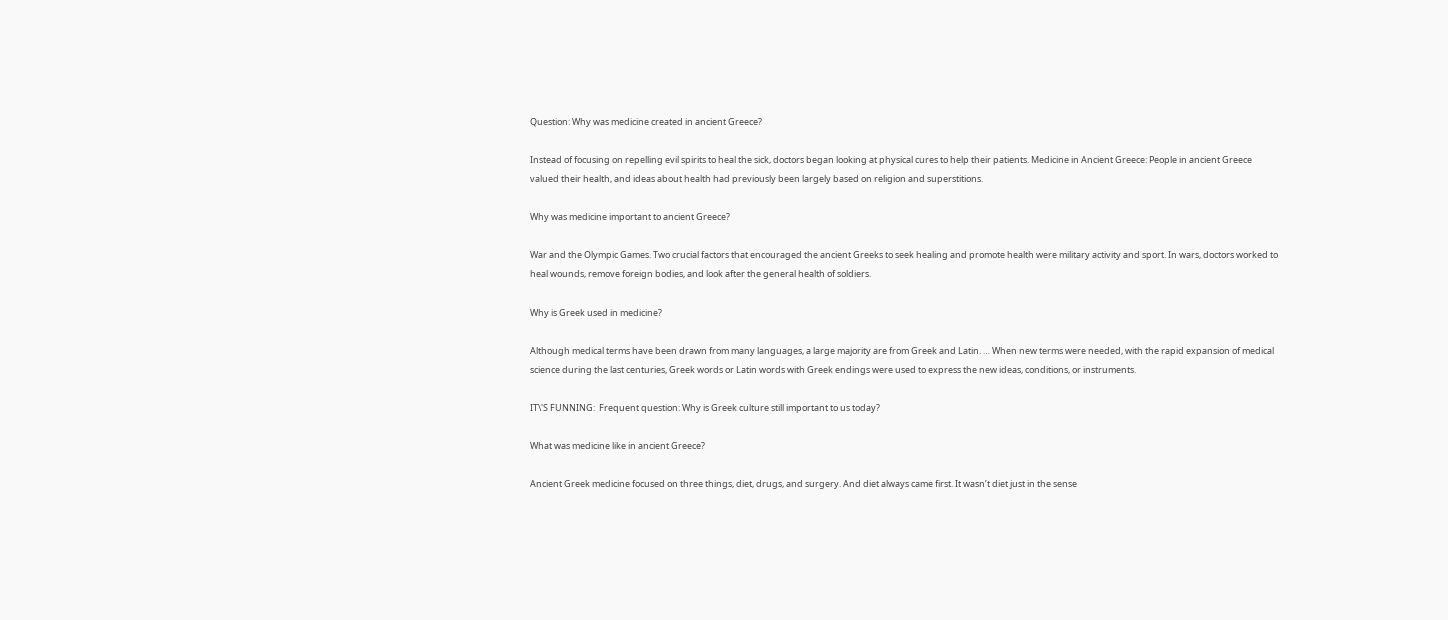Question: Why was medicine created in ancient Greece?

Instead of focusing on repelling evil spirits to heal the sick, doctors began looking at physical cures to help their patients. Medicine in Ancient Greece: People in ancient Greece valued their health, and ideas about health had previously been largely based on religion and superstitions.

Why was medicine important to ancient Greece?

War and the Olympic Games. Two crucial factors that encouraged the ancient Greeks to seek healing and promote health were military activity and sport. In wars, doctors worked to heal wounds, remove foreign bodies, and look after the general health of soldiers.

Why is Greek used in medicine?

Although medical terms have been drawn from many languages, a large majority are from Greek and Latin. … When new terms were needed, with the rapid expansion of medical science during the last centuries, Greek words or Latin words with Greek endings were used to express the new ideas, conditions, or instruments.

IT\'S FUNNING:  Frequent question: Why is Greek culture still important to us today?

What was medicine like in ancient Greece?

Ancient Greek medicine focused on three things, diet, drugs, and surgery. And diet always came first. It wasn’t diet just in the sense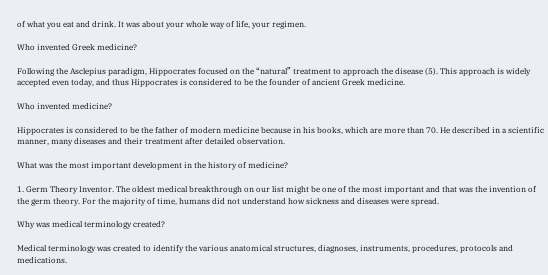of what you eat and drink. It was about your whole way of life, your regimen.

Who invented Greek medicine?

Following the Asclepius paradigm, Hippocrates focused on the “natural” treatment to approach the disease (5). This approach is widely accepted even today, and thus Hippocrates is considered to be the founder of ancient Greek medicine.

Who invented medicine?

Hippocrates is considered to be the father of modern medicine because in his books, which are more than 70. He described in a scientific manner, many diseases and their treatment after detailed observation.

What was the most important development in the history of medicine?

1. Germ Theory Inventor. The oldest medical breakthrough on our list might be one of the most important and that was the invention of the germ theory. For the majority of time, humans did not understand how sickness and diseases were spread.

Why was medical terminology created?

Medical terminology was created to identify the various anatomical structures, diagnoses, instruments, procedures, protocols and medications.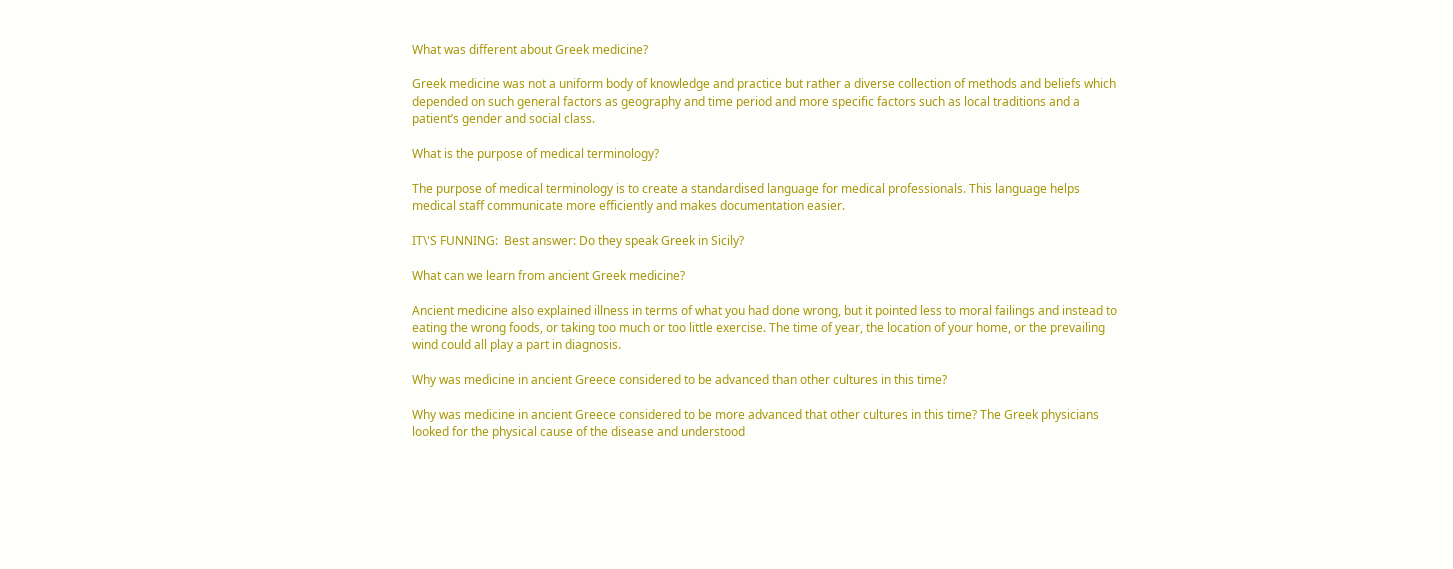What was different about Greek medicine?

Greek medicine was not a uniform body of knowledge and practice but rather a diverse collection of methods and beliefs which depended on such general factors as geography and time period and more specific factors such as local traditions and a patient’s gender and social class.

What is the purpose of medical terminology?

The purpose of medical terminology is to create a standardised language for medical professionals. This language helps medical staff communicate more efficiently and makes documentation easier.

IT\'S FUNNING:  Best answer: Do they speak Greek in Sicily?

What can we learn from ancient Greek medicine?

Ancient medicine also explained illness in terms of what you had done wrong, but it pointed less to moral failings and instead to eating the wrong foods, or taking too much or too little exercise. The time of year, the location of your home, or the prevailing wind could all play a part in diagnosis.

Why was medicine in ancient Greece considered to be advanced than other cultures in this time?

Why was medicine in ancient Greece considered to be more advanced that other cultures in this time? The Greek physicians looked for the physical cause of the disease and understood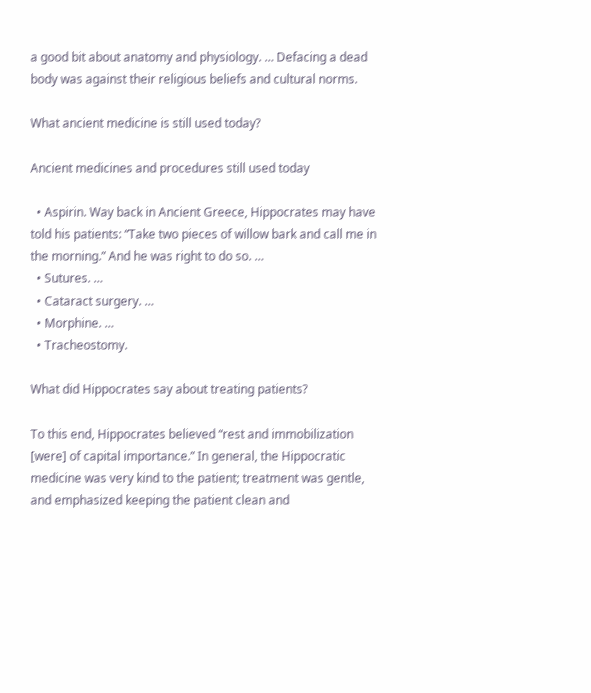a good bit about anatomy and physiology. … Defacing a dead body was against their religious beliefs and cultural norms.

What ancient medicine is still used today?

Ancient medicines and procedures still used today

  • Aspirin. Way back in Ancient Greece, Hippocrates may have told his patients: “Take two pieces of willow bark and call me in the morning.” And he was right to do so. …
  • Sutures. …
  • Cataract surgery. …
  • Morphine. …
  • Tracheostomy.

What did Hippocrates say about treating patients?

To this end, Hippocrates believed “rest and immobilization [were] of capital importance.” In general, the Hippocratic medicine was very kind to the patient; treatment was gentle, and emphasized keeping the patient clean and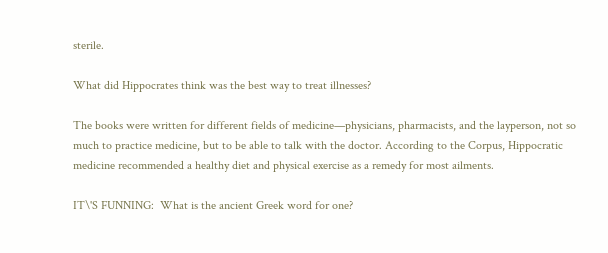sterile.

What did Hippocrates think was the best way to treat illnesses?

The books were written for different fields of medicine—physicians, pharmacists, and the layperson, not so much to practice medicine, but to be able to talk with the doctor. According to the Corpus, Hippocratic medicine recommended a healthy diet and physical exercise as a remedy for most ailments.

IT\'S FUNNING:  What is the ancient Greek word for one?